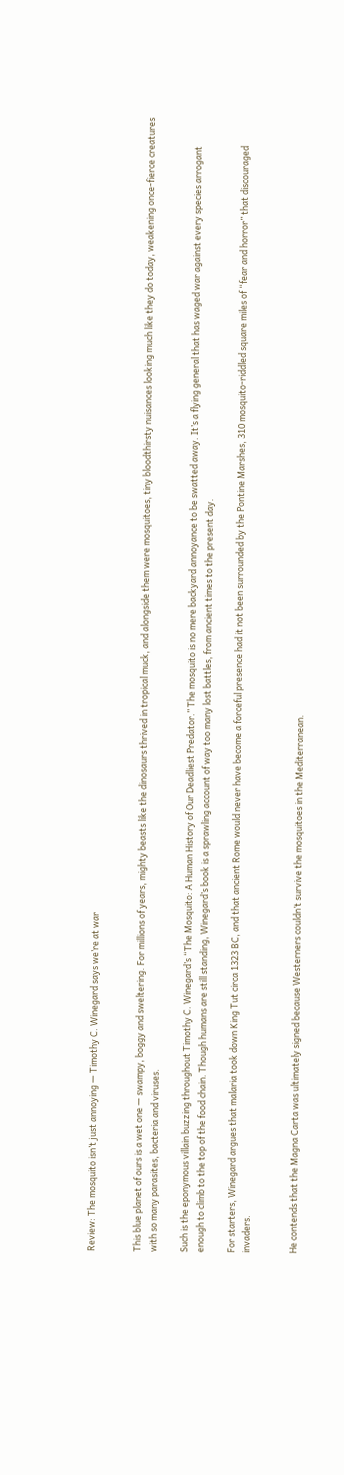Review: The mosquito isn’t just annoying — Timothy C. Winegard says we’re at war


This blue planet of ours is a wet one — swampy, boggy and sweltering. For millions of years, mighty beasts like the dinosaurs thrived in tropical muck, and alongside them were mosquitoes, tiny bloodthirsty nuisances looking much like they do today, weakening once-fierce creatures with so many parasites, bacteria and viruses.

Such is the eponymous villain buzzing throughout Timothy C. Winegard’s “The Mosquito: A Human History of Our Deadliest Predator.” The mosquito is no mere backyard annoyance to be swatted away. It’s a flying general that has waged war against every species arrogant enough to climb to the top of the food chain. Though humans are still standing, Winegard’s book is a sprawling account of way too many lost battles, from ancient times to the present day.

For starters, Winegard argues that malaria took down King Tut circa 1323 BC, and that ancient Rome would never have become a forceful presence had it not been surrounded by the Pontine Marshes, 310 mosquito-riddled square miles of “fear and horror” that discouraged invaders.


He contends that the Magna Carta was ultimately signed because Westerners couldn’t survive the mosquitoes in the Mediterranean.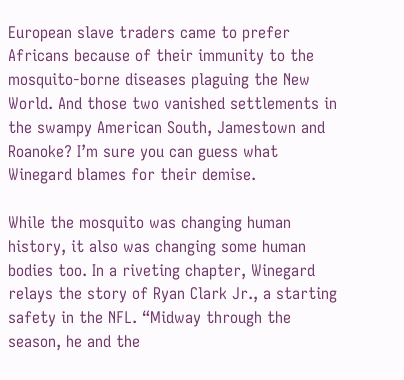European slave traders came to prefer Africans because of their immunity to the mosquito-borne diseases plaguing the New World. And those two vanished settlements in the swampy American South, Jamestown and Roanoke? I’m sure you can guess what Winegard blames for their demise.

While the mosquito was changing human history, it also was changing some human bodies too. In a riveting chapter, Winegard relays the story of Ryan Clark Jr., a starting safety in the NFL. “Midway through the season, he and the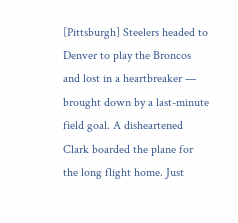[Pittsburgh] Steelers headed to Denver to play the Broncos and lost in a heartbreaker — brought down by a last-minute field goal. A disheartened Clark boarded the plane for the long flight home. Just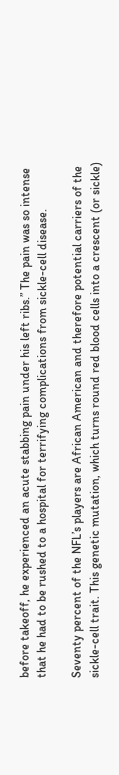before takeoff, he experienced an acute stabbing pain under his left ribs.” The pain was so intense that he had to be rushed to a hospital for terrifying complications from sickle-cell disease.

Seventy percent of the NFL’s players are African American and therefore potential carriers of the sickle-cell trait. This genetic mutation, which turns round red blood cells into a crescent (or sickle)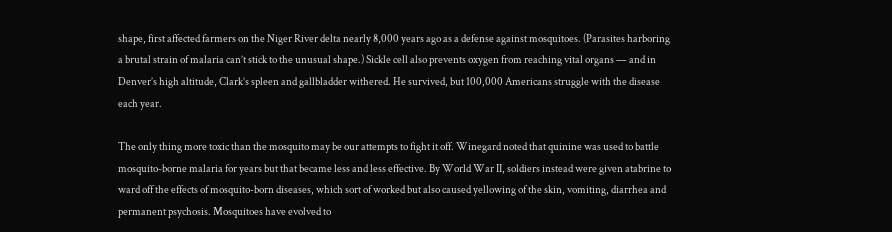shape, first affected farmers on the Niger River delta nearly 8,000 years ago as a defense against mosquitoes. (Parasites harboring a brutal strain of malaria can’t stick to the unusual shape.) Sickle cell also prevents oxygen from reaching vital organs — and in Denver’s high altitude, Clark’s spleen and gallbladder withered. He survived, but 100,000 Americans struggle with the disease each year.

The only thing more toxic than the mosquito may be our attempts to fight it off. Winegard noted that quinine was used to battle mosquito-borne malaria for years but that became less and less effective. By World War II, soldiers instead were given atabrine to ward off the effects of mosquito-born diseases, which sort of worked but also caused yellowing of the skin, vomiting, diarrhea and permanent psychosis. Mosquitoes have evolved to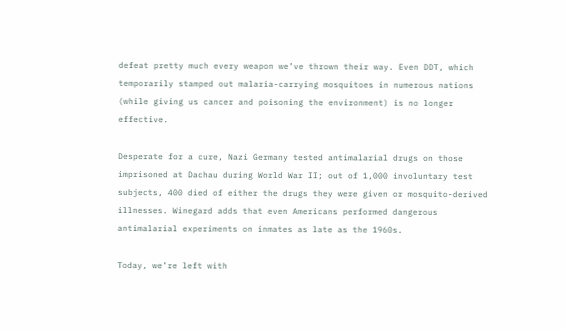defeat pretty much every weapon we’ve thrown their way. Even DDT, which temporarily stamped out malaria-carrying mosquitoes in numerous nations (while giving us cancer and poisoning the environment) is no longer effective.

Desperate for a cure, Nazi Germany tested antimalarial drugs on those imprisoned at Dachau during World War II; out of 1,000 involuntary test subjects, 400 died of either the drugs they were given or mosquito-derived illnesses. Winegard adds that even Americans performed dangerous antimalarial experiments on inmates as late as the 1960s.

Today, we’re left with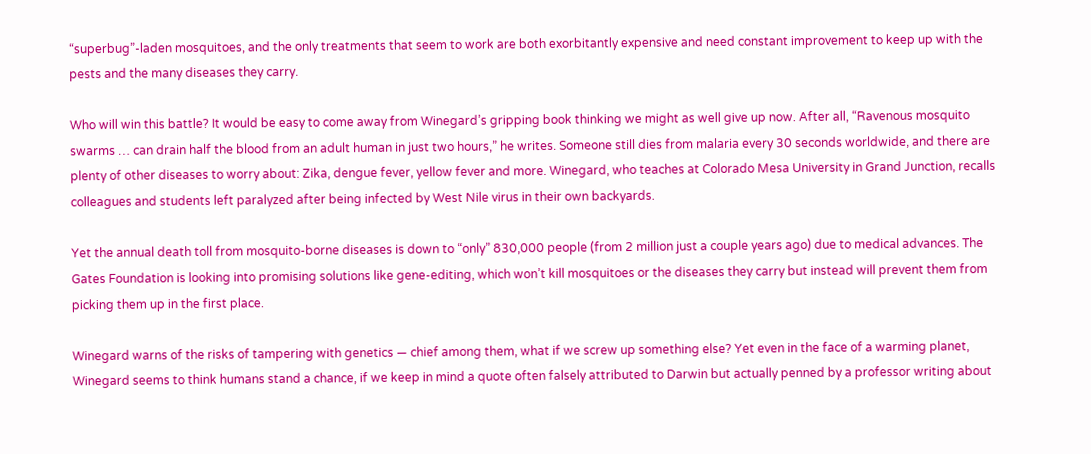“superbug”-laden mosquitoes, and the only treatments that seem to work are both exorbitantly expensive and need constant improvement to keep up with the pests and the many diseases they carry.

Who will win this battle? It would be easy to come away from Winegard’s gripping book thinking we might as well give up now. After all, “Ravenous mosquito swarms … can drain half the blood from an adult human in just two hours,” he writes. Someone still dies from malaria every 30 seconds worldwide, and there are plenty of other diseases to worry about: Zika, dengue fever, yellow fever and more. Winegard, who teaches at Colorado Mesa University in Grand Junction, recalls colleagues and students left paralyzed after being infected by West Nile virus in their own backyards.

Yet the annual death toll from mosquito-borne diseases is down to “only” 830,000 people (from 2 million just a couple years ago) due to medical advances. The Gates Foundation is looking into promising solutions like gene-editing, which won’t kill mosquitoes or the diseases they carry but instead will prevent them from picking them up in the first place.

Winegard warns of the risks of tampering with genetics — chief among them, what if we screw up something else? Yet even in the face of a warming planet, Winegard seems to think humans stand a chance, if we keep in mind a quote often falsely attributed to Darwin but actually penned by a professor writing about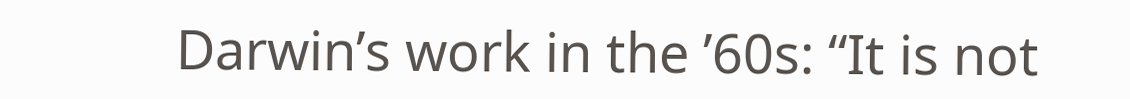Darwin’s work in the ’60s: “It is not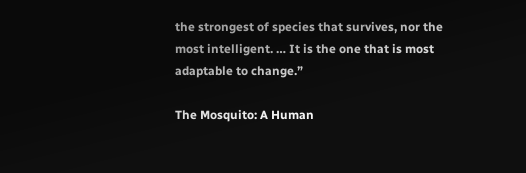the strongest of species that survives, nor the most intelligent. … It is the one that is most adaptable to change.”

The Mosquito: A Human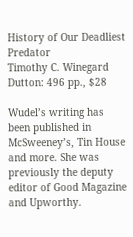History of Our Deadliest Predator
Timothy C. Winegard
Dutton: 496 pp., $28

Wudel’s writing has been published in McSweeney’s, Tin House and more. She was previously the deputy editor of Good Magazine and Upworthy.